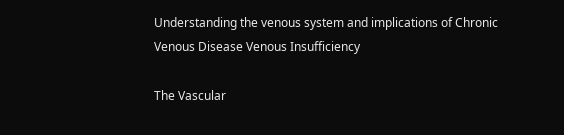Understanding the venous system and implications of Chronic Venous Disease Venous Insufficiency

The Vascular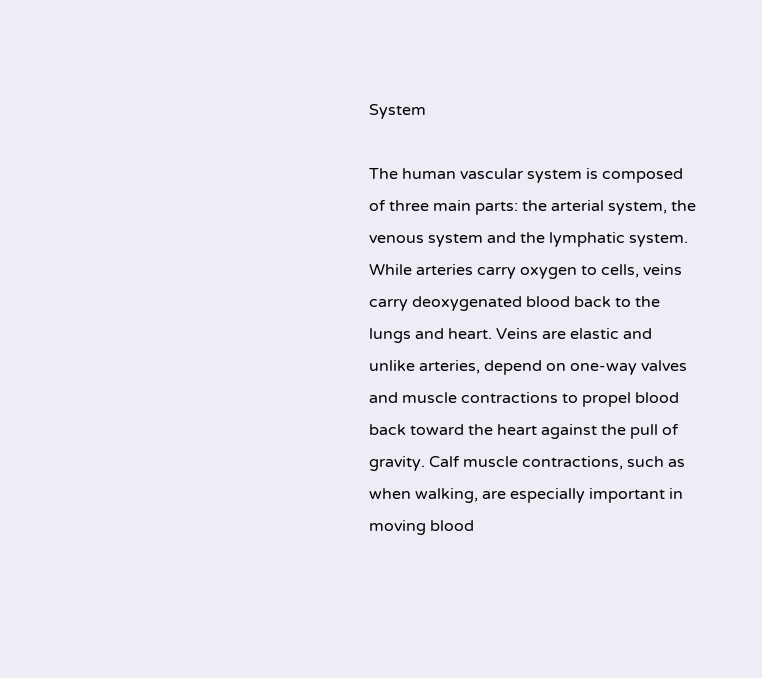System

The human vascular system is composed of three main parts: the arterial system, the venous system and the lymphatic system. While arteries carry oxygen to cells, veins carry deoxygenated blood back to the lungs and heart. Veins are elastic and unlike arteries, depend on one-way valves and muscle contractions to propel blood back toward the heart against the pull of gravity. Calf muscle contractions, such as when walking, are especially important in moving blood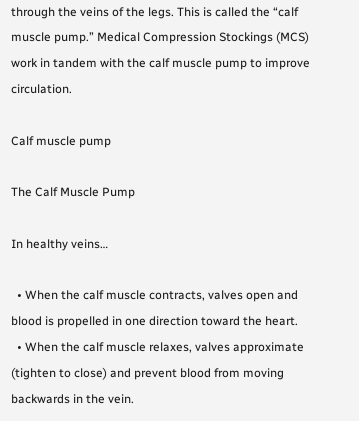through the veins of the legs. This is called the “calf muscle pump.” Medical Compression Stockings (MCS) work in tandem with the calf muscle pump to improve circulation.

Calf muscle pump

The Calf Muscle Pump

In healthy veins…

  • When the calf muscle contracts, valves open and blood is propelled in one direction toward the heart.
  • When the calf muscle relaxes, valves approximate (tighten to close) and prevent blood from moving backwards in the vein.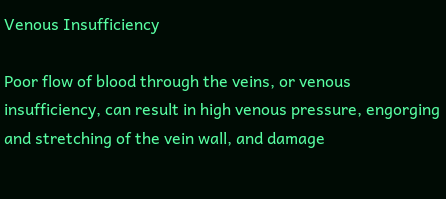Venous Insufficiency

Poor flow of blood through the veins, or venous insufficiency, can result in high venous pressure, engorging and stretching of the vein wall, and damage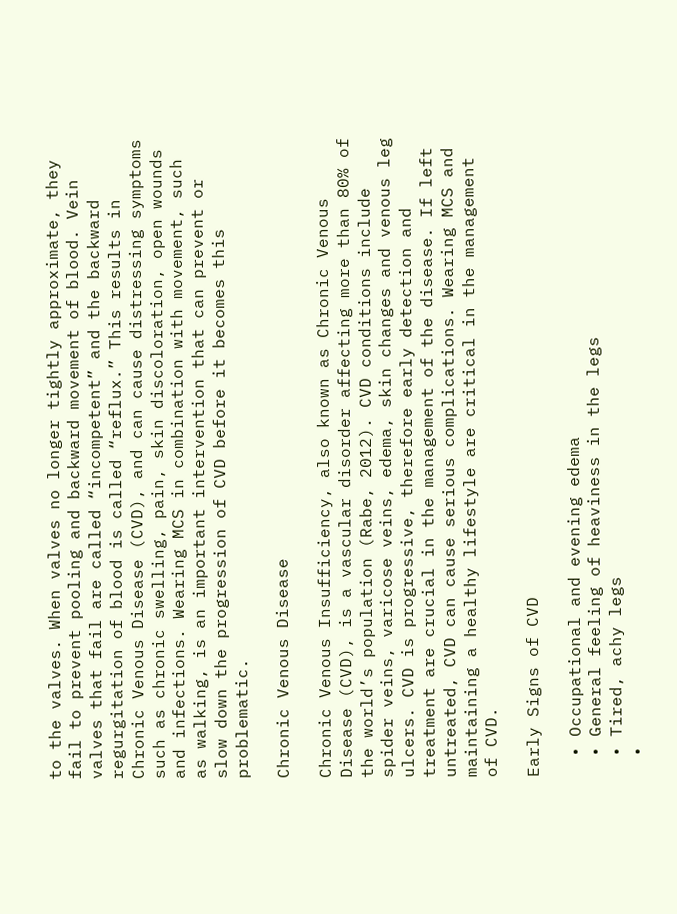to the valves. When valves no longer tightly approximate, they fail to prevent pooling and backward movement of blood. Vein valves that fail are called “incompetent” and the backward regurgitation of blood is called “reflux.” This results in Chronic Venous Disease (CVD), and can cause distressing symptoms such as chronic swelling, pain, skin discoloration, open wounds and infections. Wearing MCS in combination with movement, such as walking, is an important intervention that can prevent or slow down the progression of CVD before it becomes this problematic.

Chronic Venous Disease

Chronic Venous Insufficiency, also known as Chronic Venous Disease (CVD), is a vascular disorder affecting more than 80% of the world’s population (Rabe, 2012). CVD conditions include spider veins, varicose veins, edema, skin changes and venous leg ulcers. CVD is progressive, therefore early detection and treatment are crucial in the management of the disease. If left untreated, CVD can cause serious complications. Wearing MCS and maintaining a healthy lifestyle are critical in the management of CVD.

Early Signs of CVD

  • Occupational and evening edema
  • General feeling of heaviness in the legs
  • Tired, achy legs
  •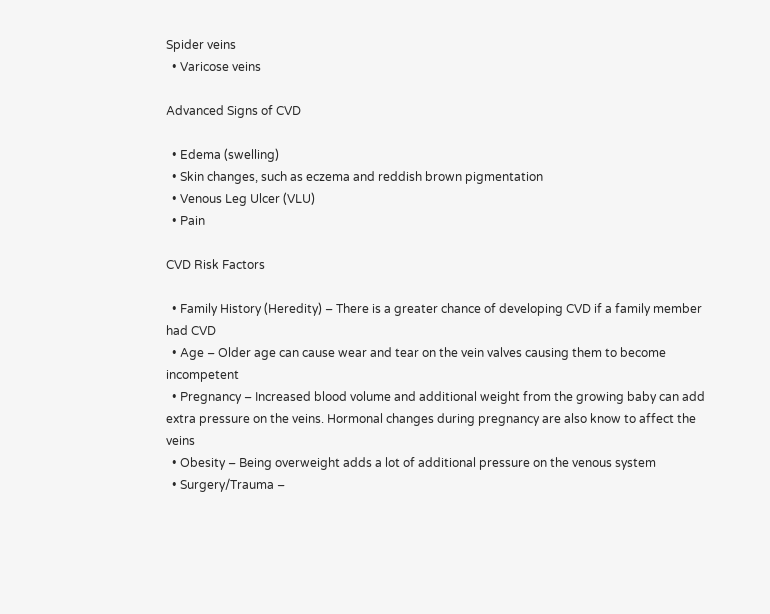Spider veins
  • Varicose veins

Advanced Signs of CVD

  • Edema (swelling)
  • Skin changes, such as eczema and reddish brown pigmentation
  • Venous Leg Ulcer (VLU)
  • Pain

CVD Risk Factors

  • Family History (Heredity) – There is a greater chance of developing CVD if a family member had CVD
  • Age – Older age can cause wear and tear on the vein valves causing them to become incompetent
  • Pregnancy – Increased blood volume and additional weight from the growing baby can add extra pressure on the veins. Hormonal changes during pregnancy are also know to affect the veins
  • Obesity – Being overweight adds a lot of additional pressure on the venous system
  • Surgery/Trauma –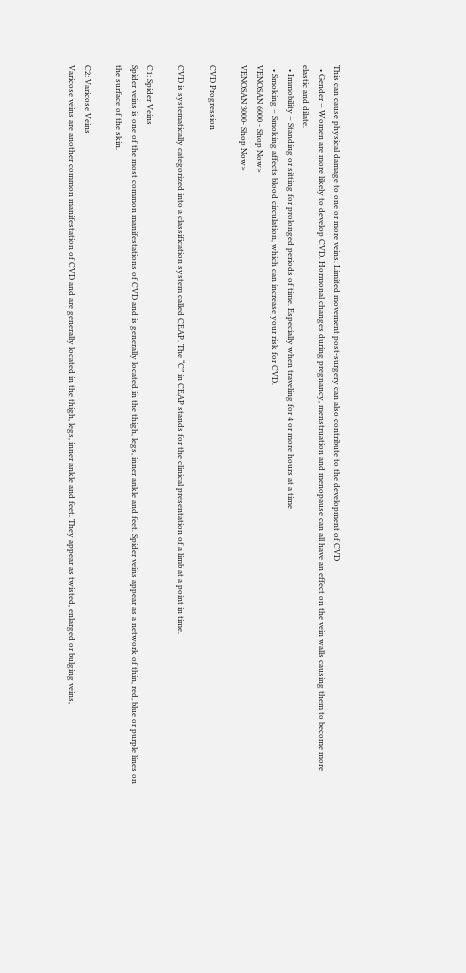This can cause physical damage to one or more veins. Limited movement post-surgery can also contribute to the development of CVD
  • Gender – Women are more likely to develop CVD. Hormonal changes during pregnancy, menstruation and menopause can all have an effect on the vein walls causing them to become more elastic and dilate.
  • Immobility – Standing or sitting for prolonged periods of time. Especially when traveling for 4 or more hours at a time
  • Smoking – Smoking affects blood circulation, which can increase your risk for CVD.
VENOSAN 6000 - Shop Now>
VENOSAN 3000- Shop Now>

CVD Progression

CVD is systematically categorized into a classification system called CEAP. The “C” in CEAP stands for the clinical presentation of a limb at a point in time.

C1: Spider Veins
Spider veins is one of the most common manifestations of CVD and is generally located in the thigh, legs, inner ankle and feet. Spider veins appear as a network of thin, red, blue or purple lines on the surface of the skin.

C2: Varicose Veins
Varicose veins are another common manifestation of CVD and are generally located in the thigh, legs, inner ankle and feet. They appear as twisted, enlarged or bulging veins,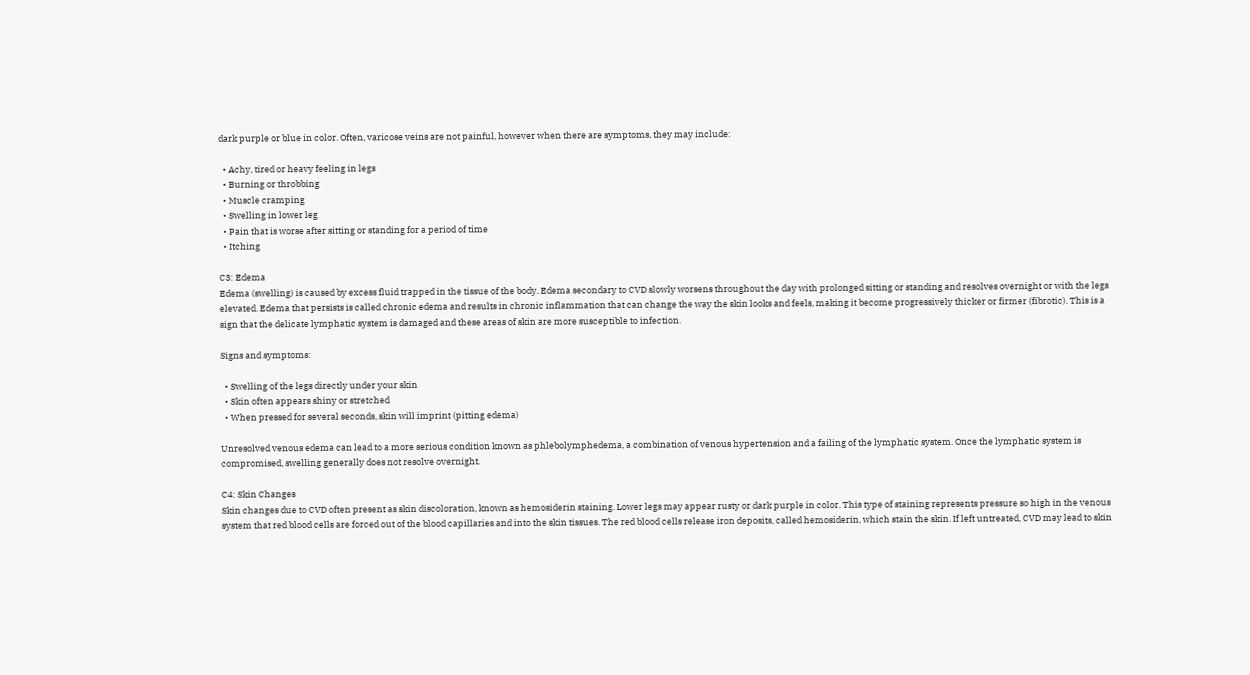dark purple or blue in color. Often, varicose veins are not painful, however when there are symptoms, they may include:

  • Achy, tired or heavy feeling in legs
  • Burning or throbbing
  • Muscle cramping
  • Swelling in lower leg
  • Pain that is worse after sitting or standing for a period of time
  • Itching

C3: Edema
Edema (swelling) is caused by excess fluid trapped in the tissue of the body. Edema secondary to CVD slowly worsens throughout the day with prolonged sitting or standing and resolves overnight or with the legs elevated. Edema that persists is called chronic edema and results in chronic inflammation that can change the way the skin looks and feels, making it become progressively thicker or firmer (fibrotic). This is a sign that the delicate lymphatic system is damaged and these areas of skin are more susceptible to infection.

Signs and symptoms:

  • Swelling of the legs directly under your skin
  • Skin often appears shiny or stretched
  • When pressed for several seconds, skin will imprint (pitting edema)

Unresolved venous edema can lead to a more serious condition known as phlebolymphedema, a combination of venous hypertension and a failing of the lymphatic system. Once the lymphatic system is compromised, swelling generally does not resolve overnight.

C4: Skin Changes
Skin changes due to CVD often present as skin discoloration, known as hemosiderin staining. Lower legs may appear rusty or dark purple in color. This type of staining represents pressure so high in the venous system that red blood cells are forced out of the blood capillaries and into the skin tissues. The red blood cells release iron deposits, called hemosiderin, which stain the skin. If left untreated, CVD may lead to skin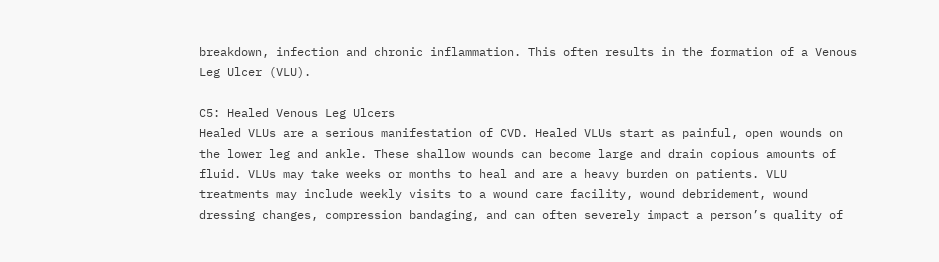breakdown, infection and chronic inflammation. This often results in the formation of a Venous Leg Ulcer (VLU).

C5: Healed Venous Leg Ulcers
Healed VLUs are a serious manifestation of CVD. Healed VLUs start as painful, open wounds on the lower leg and ankle. These shallow wounds can become large and drain copious amounts of fluid. VLUs may take weeks or months to heal and are a heavy burden on patients. VLU treatments may include weekly visits to a wound care facility, wound debridement, wound dressing changes, compression bandaging, and can often severely impact a person’s quality of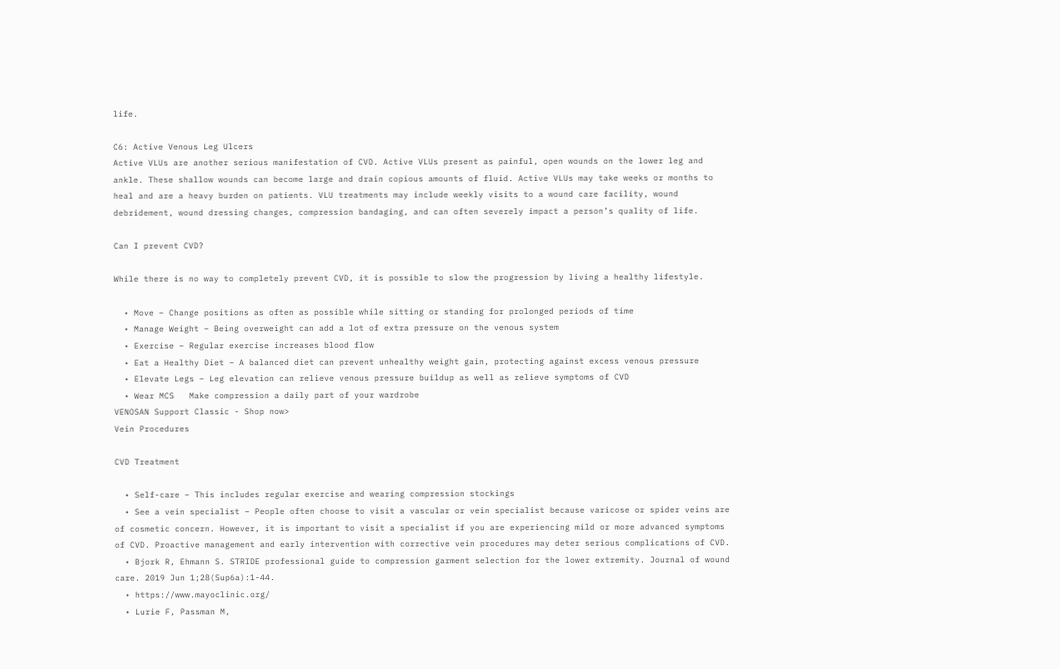life.

C6: Active Venous Leg Ulcers
Active VLUs are another serious manifestation of CVD. Active VLUs present as painful, open wounds on the lower leg and ankle. These shallow wounds can become large and drain copious amounts of fluid. Active VLUs may take weeks or months to heal and are a heavy burden on patients. VLU treatments may include weekly visits to a wound care facility, wound debridement, wound dressing changes, compression bandaging, and can often severely impact a person’s quality of life.

Can I prevent CVD?

While there is no way to completely prevent CVD, it is possible to slow the progression by living a healthy lifestyle.

  • Move – Change positions as often as possible while sitting or standing for prolonged periods of time
  • Manage Weight – Being overweight can add a lot of extra pressure on the venous system
  • Exercise – Regular exercise increases blood flow
  • Eat a Healthy Diet – A balanced diet can prevent unhealthy weight gain, protecting against excess venous pressure
  • Elevate Legs – Leg elevation can relieve venous pressure buildup as well as relieve symptoms of CVD
  • Wear MCS   Make compression a daily part of your wardrobe
VENOSAN Support Classic - Shop now>
Vein Procedures

CVD Treatment

  • Self-care – This includes regular exercise and wearing compression stockings
  • See a vein specialist – People often choose to visit a vascular or vein specialist because varicose or spider veins are of cosmetic concern. However, it is important to visit a specialist if you are experiencing mild or more advanced symptoms of CVD. Proactive management and early intervention with corrective vein procedures may deter serious complications of CVD.
  • Bjork R, Ehmann S. STRIDE professional guide to compression garment selection for the lower extremity. Journal of wound care. 2019 Jun 1;28(Sup6a):1-44.
  • https://www.mayoclinic.org/
  • Lurie F, Passman M,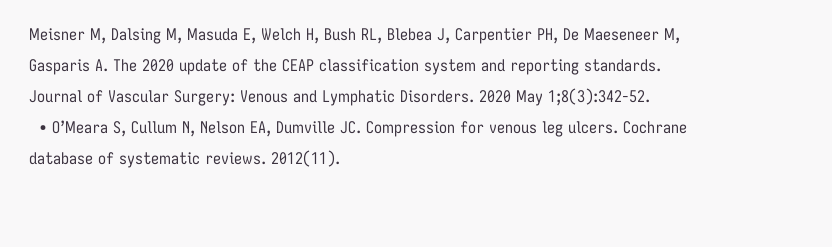Meisner M, Dalsing M, Masuda E, Welch H, Bush RL, Blebea J, Carpentier PH, De Maeseneer M, Gasparis A. The 2020 update of the CEAP classification system and reporting standards. Journal of Vascular Surgery: Venous and Lymphatic Disorders. 2020 May 1;8(3):342-52.
  • O’Meara S, Cullum N, Nelson EA, Dumville JC. Compression for venous leg ulcers. Cochrane database of systematic reviews. 2012(11).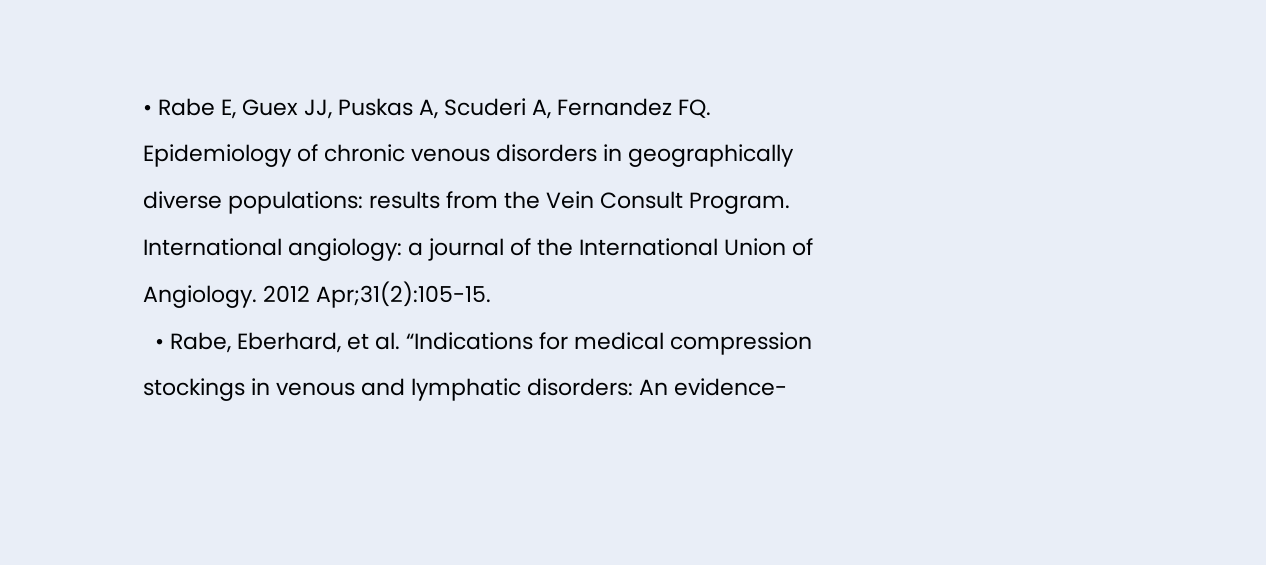• Rabe E, Guex JJ, Puskas A, Scuderi A, Fernandez FQ. Epidemiology of chronic venous disorders in geographically diverse populations: results from the Vein Consult Program. International angiology: a journal of the International Union of Angiology. 2012 Apr;31(2):105-15.
  • Rabe, Eberhard, et al. “Indications for medical compression stockings in venous and lymphatic disorders: An evidence-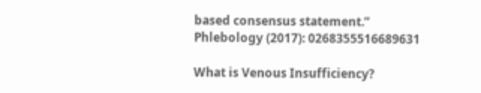based consensus statement.” Phlebology (2017): 0268355516689631

What is Venous Insufficiency?